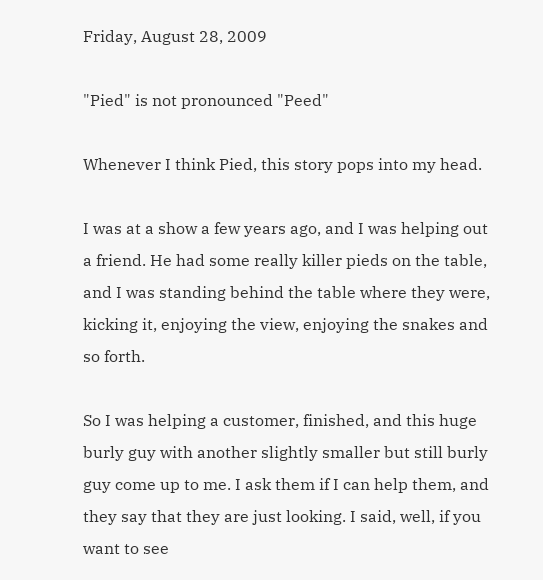Friday, August 28, 2009

"Pied" is not pronounced "Peed"

Whenever I think Pied, this story pops into my head.

I was at a show a few years ago, and I was helping out a friend. He had some really killer pieds on the table, and I was standing behind the table where they were, kicking it, enjoying the view, enjoying the snakes and so forth.

So I was helping a customer, finished, and this huge burly guy with another slightly smaller but still burly guy come up to me. I ask them if I can help them, and they say that they are just looking. I said, well, if you want to see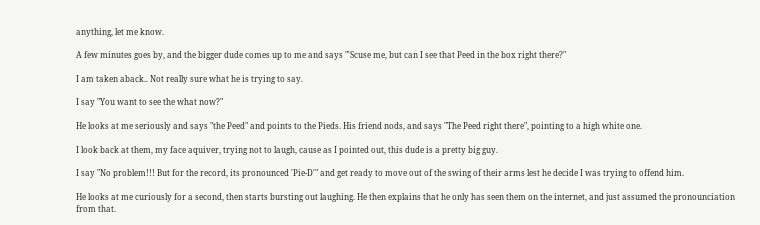anything, let me know.

A few minutes goes by, and the bigger dude comes up to me and says "'Scuse me, but can I see that Peed in the box right there?"

I am taken aback.. Not really sure what he is trying to say.

I say "You want to see the what now?"

He looks at me seriously and says "the Peed" and points to the Pieds. His friend nods, and says "The Peed right there", pointing to a high white one.

I look back at them, my face aquiver, trying not to laugh, cause as I pointed out, this dude is a pretty big guy.

I say "No problem!!! But for the record, its pronounced 'Pie-D'" and get ready to move out of the swing of their arms lest he decide I was trying to offend him.

He looks at me curiously for a second, then starts bursting out laughing. He then explains that he only has seen them on the internet, and just assumed the pronounciation from that.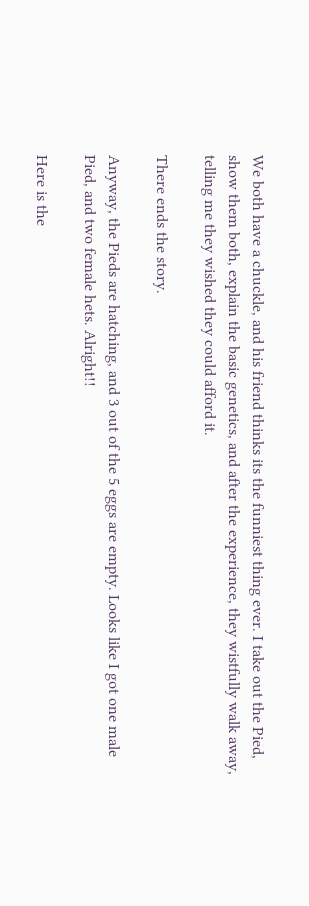We both have a chuckle, and his friend thinks its the funniest thing ever. I take out the Pied, show them both, explain the basic genetics, and after the experience, they wistfully walk away, telling me they wished they could afford it.

There ends the story.

Anyway, the Pieds are hatching, and 3 out of the 5 eggs are empty. Looks like I got one male Pied, and two female hets. Alright!!

Here is the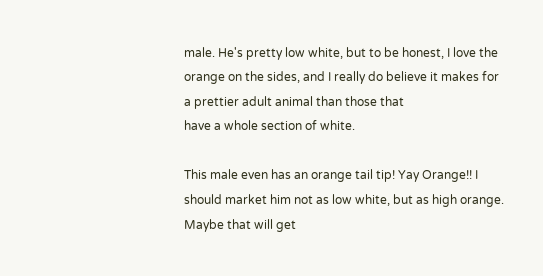male. He's pretty low white, but to be honest, I love the orange on the sides, and I really do believe it makes for a prettier adult animal than those that
have a whole section of white.

This male even has an orange tail tip! Yay Orange!! I should market him not as low white, but as high orange. Maybe that will get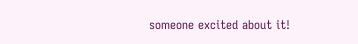someone excited about it!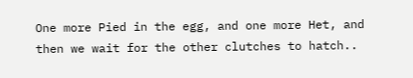One more Pied in the egg, and one more Het, and then we wait for the other clutches to hatch..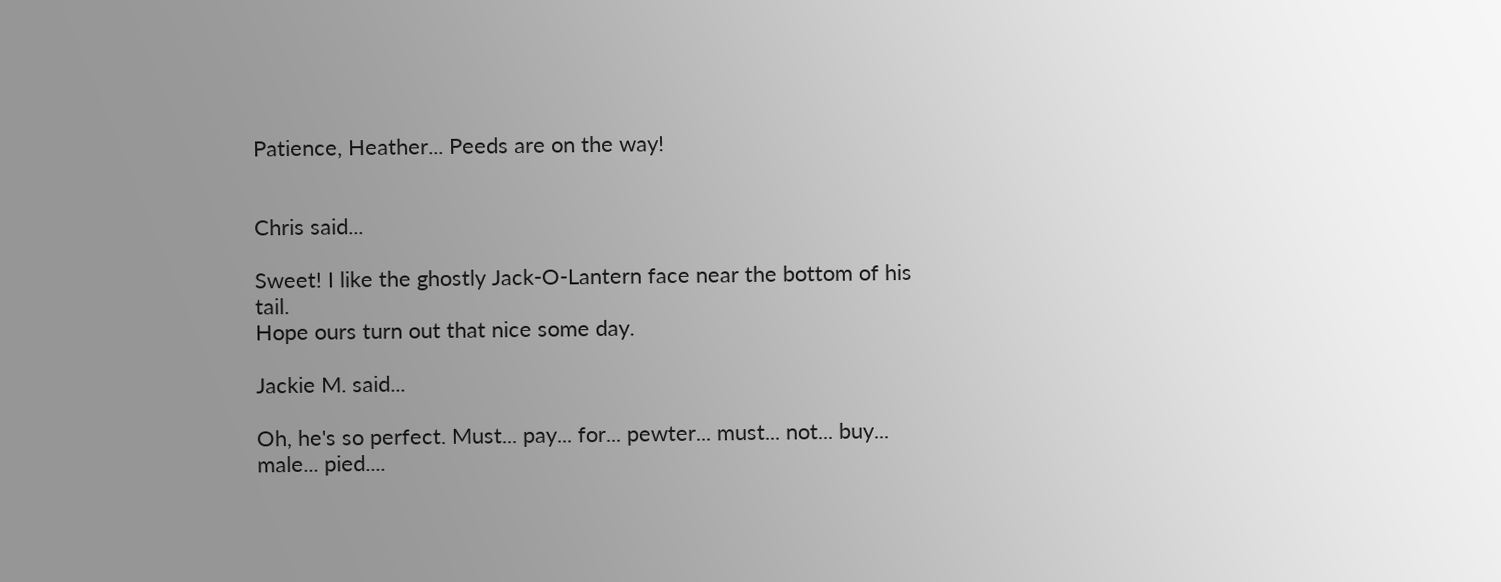Patience, Heather... Peeds are on the way!


Chris said...

Sweet! I like the ghostly Jack-O-Lantern face near the bottom of his tail.
Hope ours turn out that nice some day.

Jackie M. said...

Oh, he's so perfect. Must... pay... for... pewter... must... not... buy... male... pied....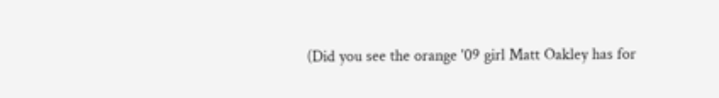(Did you see the orange '09 girl Matt Oakley has for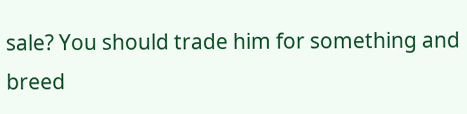sale? You should trade him for something and breed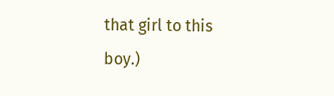that girl to this boy.)